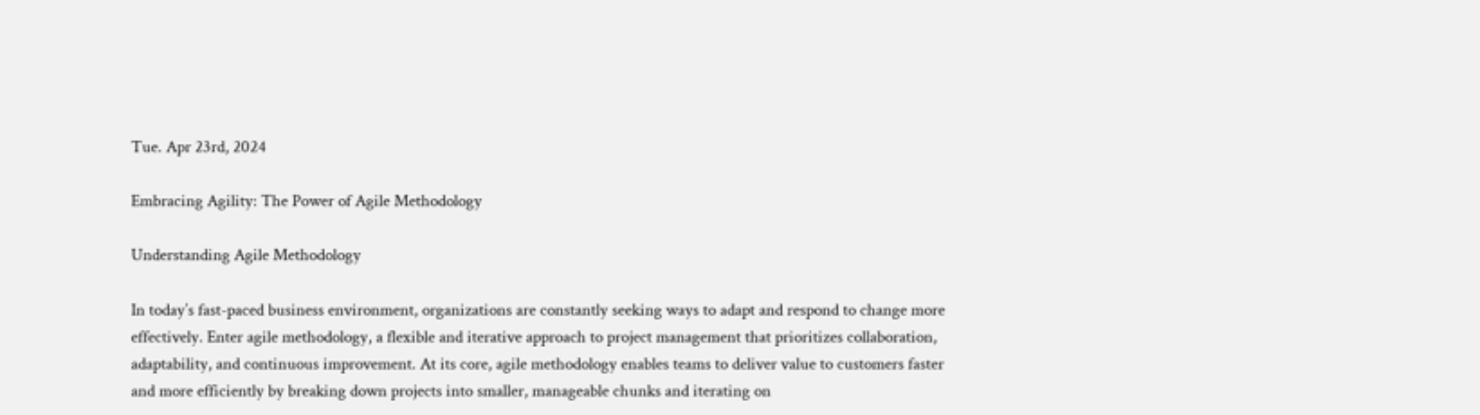Tue. Apr 23rd, 2024

Embracing Agility: The Power of Agile Methodology

Understanding Agile Methodology

In today’s fast-paced business environment, organizations are constantly seeking ways to adapt and respond to change more effectively. Enter agile methodology, a flexible and iterative approach to project management that prioritizes collaboration, adaptability, and continuous improvement. At its core, agile methodology enables teams to deliver value to customers faster and more efficiently by breaking down projects into smaller, manageable chunks and iterating on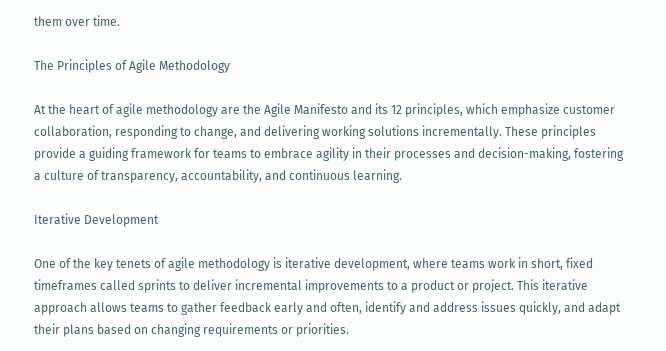them over time.

The Principles of Agile Methodology

At the heart of agile methodology are the Agile Manifesto and its 12 principles, which emphasize customer collaboration, responding to change, and delivering working solutions incrementally. These principles provide a guiding framework for teams to embrace agility in their processes and decision-making, fostering a culture of transparency, accountability, and continuous learning.

Iterative Development

One of the key tenets of agile methodology is iterative development, where teams work in short, fixed timeframes called sprints to deliver incremental improvements to a product or project. This iterative approach allows teams to gather feedback early and often, identify and address issues quickly, and adapt their plans based on changing requirements or priorities.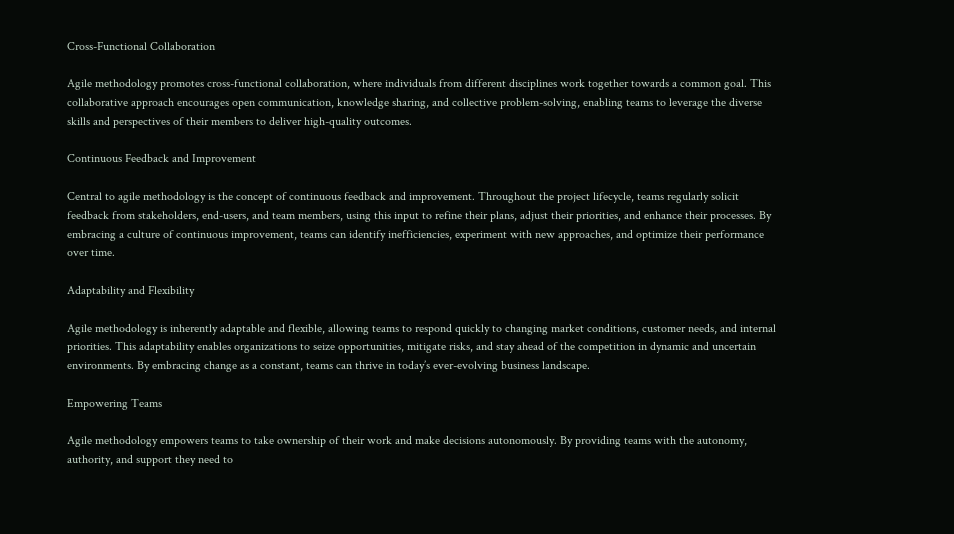Cross-Functional Collaboration

Agile methodology promotes cross-functional collaboration, where individuals from different disciplines work together towards a common goal. This collaborative approach encourages open communication, knowledge sharing, and collective problem-solving, enabling teams to leverage the diverse skills and perspectives of their members to deliver high-quality outcomes.

Continuous Feedback and Improvement

Central to agile methodology is the concept of continuous feedback and improvement. Throughout the project lifecycle, teams regularly solicit feedback from stakeholders, end-users, and team members, using this input to refine their plans, adjust their priorities, and enhance their processes. By embracing a culture of continuous improvement, teams can identify inefficiencies, experiment with new approaches, and optimize their performance over time.

Adaptability and Flexibility

Agile methodology is inherently adaptable and flexible, allowing teams to respond quickly to changing market conditions, customer needs, and internal priorities. This adaptability enables organizations to seize opportunities, mitigate risks, and stay ahead of the competition in dynamic and uncertain environments. By embracing change as a constant, teams can thrive in today’s ever-evolving business landscape.

Empowering Teams

Agile methodology empowers teams to take ownership of their work and make decisions autonomously. By providing teams with the autonomy, authority, and support they need to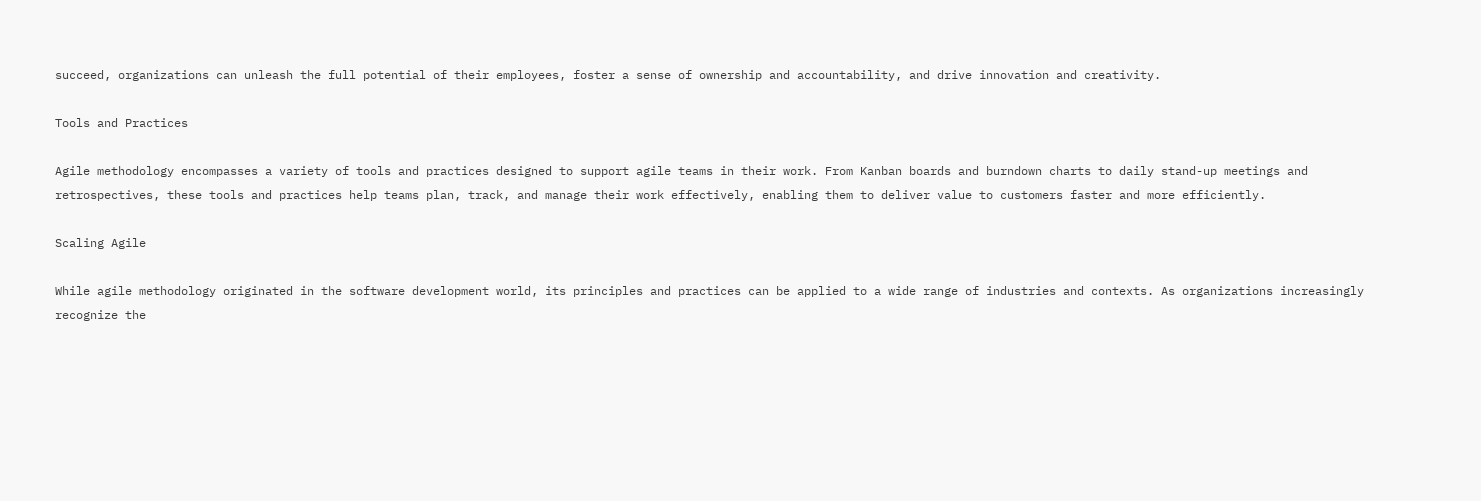succeed, organizations can unleash the full potential of their employees, foster a sense of ownership and accountability, and drive innovation and creativity.

Tools and Practices

Agile methodology encompasses a variety of tools and practices designed to support agile teams in their work. From Kanban boards and burndown charts to daily stand-up meetings and retrospectives, these tools and practices help teams plan, track, and manage their work effectively, enabling them to deliver value to customers faster and more efficiently.

Scaling Agile

While agile methodology originated in the software development world, its principles and practices can be applied to a wide range of industries and contexts. As organizations increasingly recognize the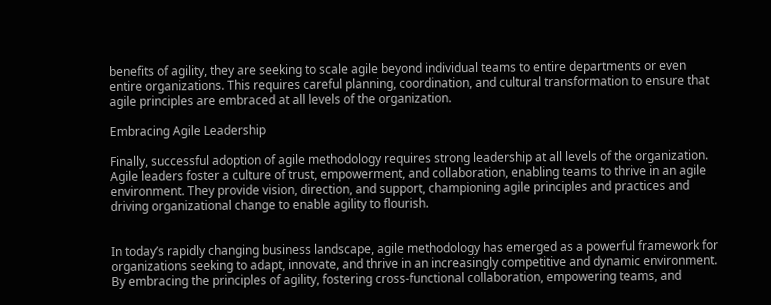benefits of agility, they are seeking to scale agile beyond individual teams to entire departments or even entire organizations. This requires careful planning, coordination, and cultural transformation to ensure that agile principles are embraced at all levels of the organization.

Embracing Agile Leadership

Finally, successful adoption of agile methodology requires strong leadership at all levels of the organization. Agile leaders foster a culture of trust, empowerment, and collaboration, enabling teams to thrive in an agile environment. They provide vision, direction, and support, championing agile principles and practices and driving organizational change to enable agility to flourish.


In today’s rapidly changing business landscape, agile methodology has emerged as a powerful framework for organizations seeking to adapt, innovate, and thrive in an increasingly competitive and dynamic environment. By embracing the principles of agility, fostering cross-functional collaboration, empowering teams, and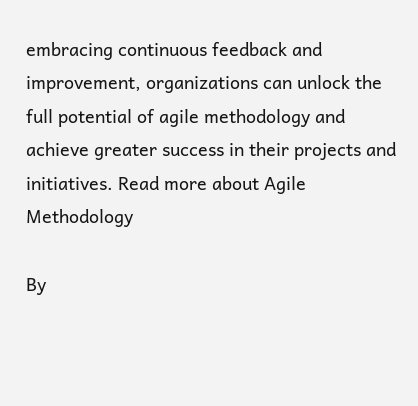embracing continuous feedback and improvement, organizations can unlock the full potential of agile methodology and achieve greater success in their projects and initiatives. Read more about Agile Methodology

By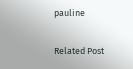pauline

Related Post